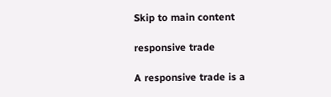Skip to main content

responsive trade

A responsive trade is a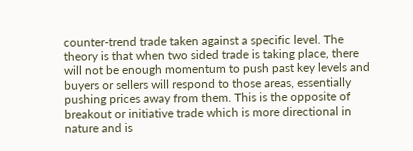counter-trend trade taken against a specific level. The theory is that when two sided trade is taking place, there will not be enough momentum to push past key levels and buyers or sellers will respond to those areas, essentially pushing prices away from them. This is the opposite of breakout or initiative trade which is more directional in nature and is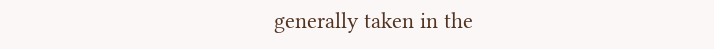generally taken in the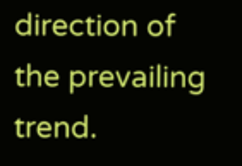direction of the prevailing trend.